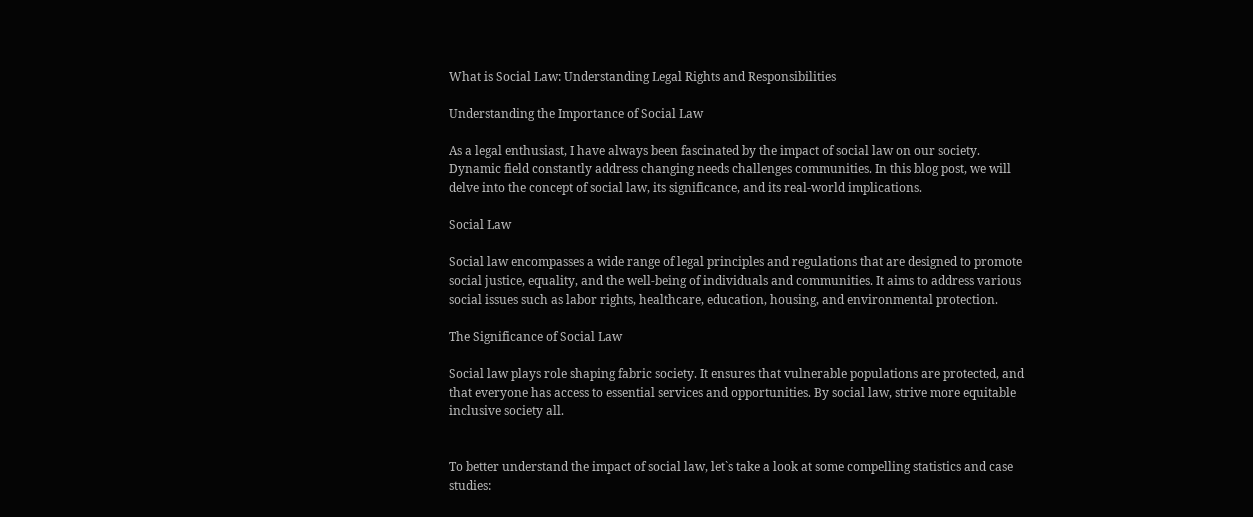What is Social Law: Understanding Legal Rights and Responsibilities

Understanding the Importance of Social Law

As a legal enthusiast, I have always been fascinated by the impact of social law on our society. Dynamic field constantly address changing needs challenges communities. In this blog post, we will delve into the concept of social law, its significance, and its real-world implications.

Social Law

Social law encompasses a wide range of legal principles and regulations that are designed to promote social justice, equality, and the well-being of individuals and communities. It aims to address various social issues such as labor rights, healthcare, education, housing, and environmental protection.

The Significance of Social Law

Social law plays role shaping fabric society. It ensures that vulnerable populations are protected, and that everyone has access to essential services and opportunities. By social law, strive more equitable inclusive society all.


To better understand the impact of social law, let`s take a look at some compelling statistics and case studies: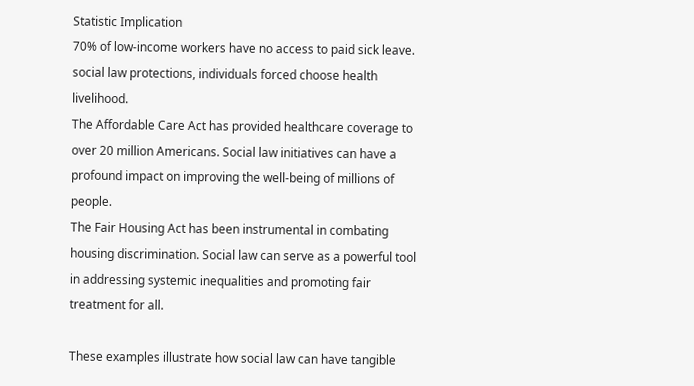Statistic Implication
70% of low-income workers have no access to paid sick leave. social law protections, individuals forced choose health livelihood.
The Affordable Care Act has provided healthcare coverage to over 20 million Americans. Social law initiatives can have a profound impact on improving the well-being of millions of people.
The Fair Housing Act has been instrumental in combating housing discrimination. Social law can serve as a powerful tool in addressing systemic inequalities and promoting fair treatment for all.

These examples illustrate how social law can have tangible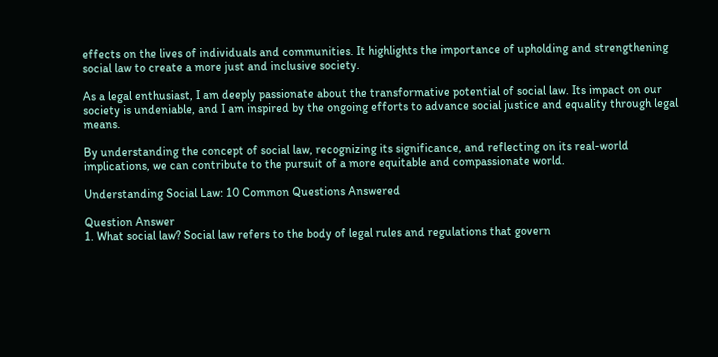effects on the lives of individuals and communities. It highlights the importance of upholding and strengthening social law to create a more just and inclusive society.

As a legal enthusiast, I am deeply passionate about the transformative potential of social law. Its impact on our society is undeniable, and I am inspired by the ongoing efforts to advance social justice and equality through legal means.

By understanding the concept of social law, recognizing its significance, and reflecting on its real-world implications, we can contribute to the pursuit of a more equitable and compassionate world.

Understanding Social Law: 10 Common Questions Answered

Question Answer
1. What social law? Social law refers to the body of legal rules and regulations that govern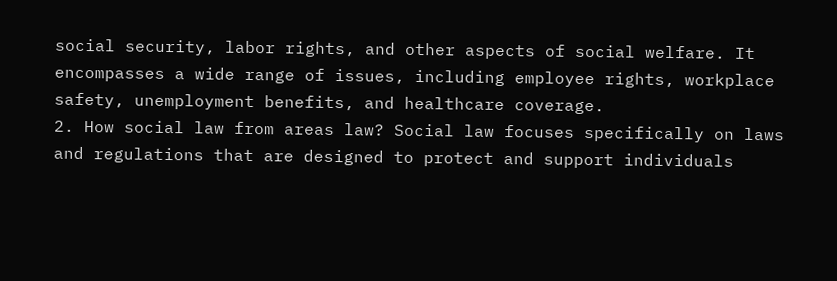social security, labor rights, and other aspects of social welfare. It encompasses a wide range of issues, including employee rights, workplace safety, unemployment benefits, and healthcare coverage.
2. How social law from areas law? Social law focuses specifically on laws and regulations that are designed to protect and support individuals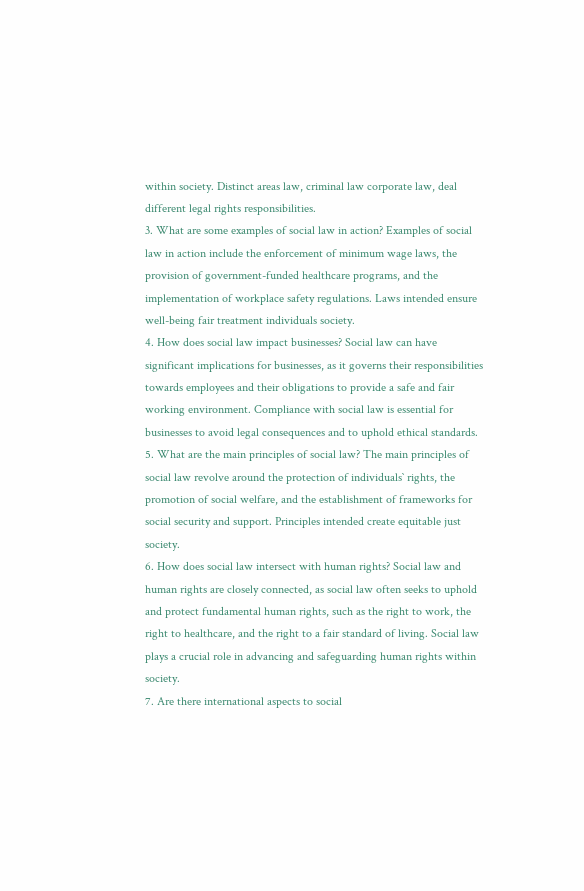within society. Distinct areas law, criminal law corporate law, deal different legal rights responsibilities.
3. What are some examples of social law in action? Examples of social law in action include the enforcement of minimum wage laws, the provision of government-funded healthcare programs, and the implementation of workplace safety regulations. Laws intended ensure well-being fair treatment individuals society.
4. How does social law impact businesses? Social law can have significant implications for businesses, as it governs their responsibilities towards employees and their obligations to provide a safe and fair working environment. Compliance with social law is essential for businesses to avoid legal consequences and to uphold ethical standards.
5. What are the main principles of social law? The main principles of social law revolve around the protection of individuals` rights, the promotion of social welfare, and the establishment of frameworks for social security and support. Principles intended create equitable just society.
6. How does social law intersect with human rights? Social law and human rights are closely connected, as social law often seeks to uphold and protect fundamental human rights, such as the right to work, the right to healthcare, and the right to a fair standard of living. Social law plays a crucial role in advancing and safeguarding human rights within society.
7. Are there international aspects to social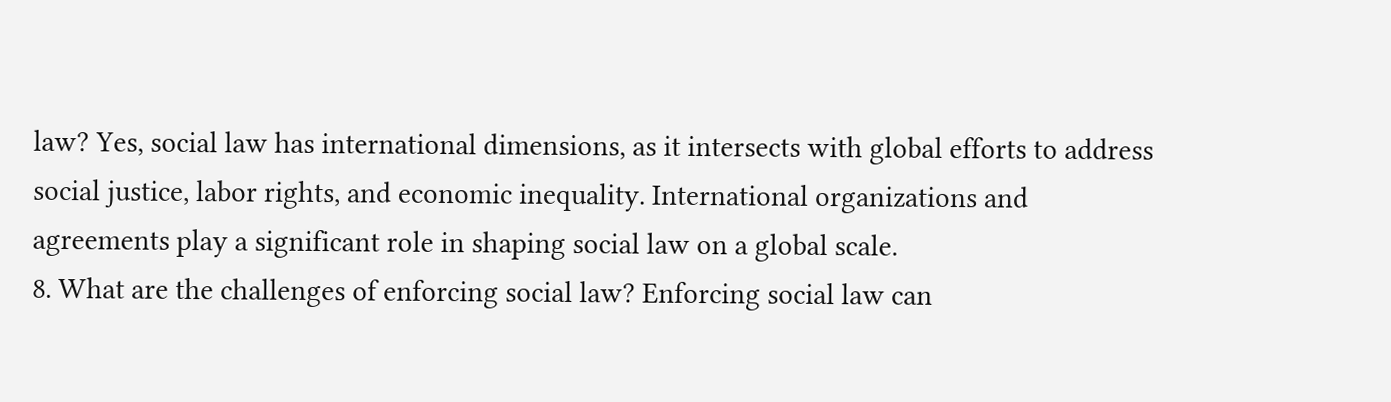law? Yes, social law has international dimensions, as it intersects with global efforts to address social justice, labor rights, and economic inequality. International organizations and agreements play a significant role in shaping social law on a global scale.
8. What are the challenges of enforcing social law? Enforcing social law can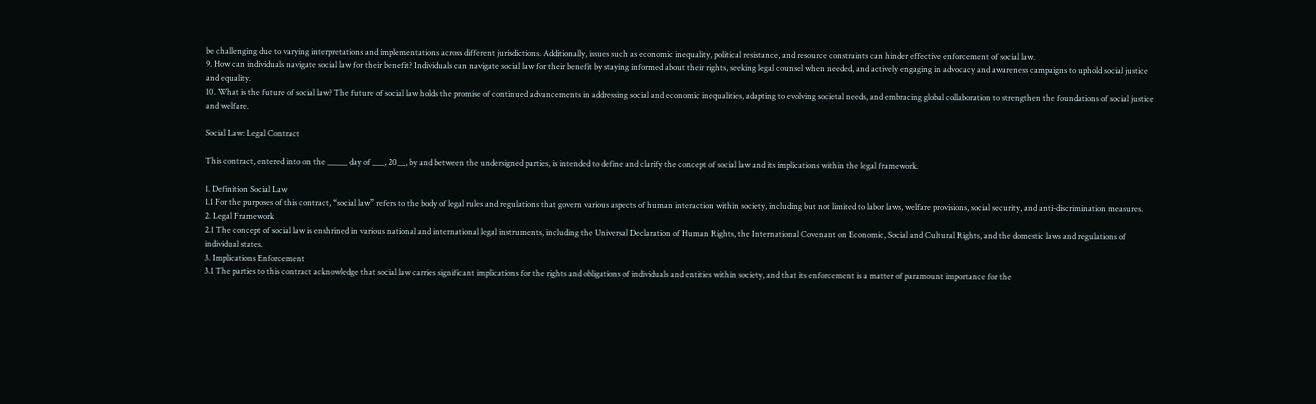be challenging due to varying interpretations and implementations across different jurisdictions. Additionally, issues such as economic inequality, political resistance, and resource constraints can hinder effective enforcement of social law.
9. How can individuals navigate social law for their benefit? Individuals can navigate social law for their benefit by staying informed about their rights, seeking legal counsel when needed, and actively engaging in advocacy and awareness campaigns to uphold social justice and equality.
10. What is the future of social law? The future of social law holds the promise of continued advancements in addressing social and economic inequalities, adapting to evolving societal needs, and embracing global collaboration to strengthen the foundations of social justice and welfare.

Social Law: Legal Contract

This contract, entered into on the _____ day of ___, 20__, by and between the undersigned parties, is intended to define and clarify the concept of social law and its implications within the legal framework.

1. Definition Social Law
1.1 For the purposes of this contract, “social law” refers to the body of legal rules and regulations that govern various aspects of human interaction within society, including but not limited to labor laws, welfare provisions, social security, and anti-discrimination measures.
2. Legal Framework
2.1 The concept of social law is enshrined in various national and international legal instruments, including the Universal Declaration of Human Rights, the International Covenant on Economic, Social and Cultural Rights, and the domestic laws and regulations of individual states.
3. Implications Enforcement
3.1 The parties to this contract acknowledge that social law carries significant implications for the rights and obligations of individuals and entities within society, and that its enforcement is a matter of paramount importance for the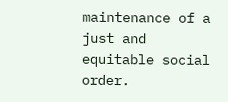maintenance of a just and equitable social order.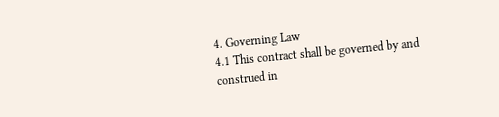4. Governing Law
4.1 This contract shall be governed by and construed in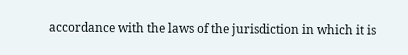accordance with the laws of the jurisdiction in which it is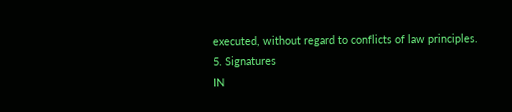executed, without regard to conflicts of law principles.
5. Signatures
IN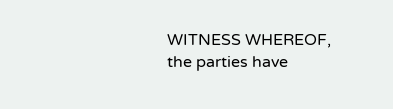WITNESS WHEREOF, the parties have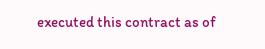executed this contract as of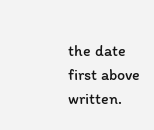the date first above written.